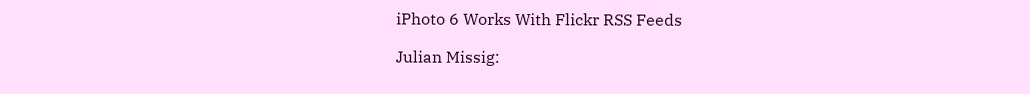iPhoto 6 Works With Flickr RSS Feeds

Julian Missig: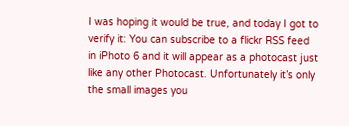I was hoping it would be true, and today I got to verify it: You can subscribe to a flickr RSS feed in iPhoto 6 and it will appear as a photocast just like any other Photocast. Unfortunately it’s only the small images you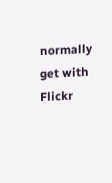normally get with Flickr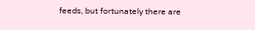feeds, but fortunately there are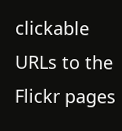clickable URLs to the Flickr pages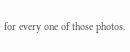for every one of those photos.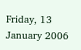Friday, 13 January 2006